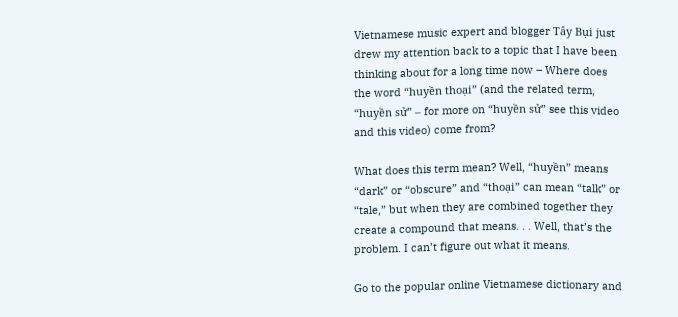Vietnamese music expert and blogger Tây Bụi just drew my attention back to a topic that I have been thinking about for a long time now – Where does the word “huyền thoại” (and the related term, “huyền sử” – for more on “huyền sử” see this video and this video) come from?

What does this term mean? Well, “huyền” means “dark” or “obscure” and “thoại” can mean “talk” or “tale,” but when they are combined together they create a compound that means. . . Well, that’s the problem. I can’t figure out what it means.

Go to the popular online Vietnamese dictionary and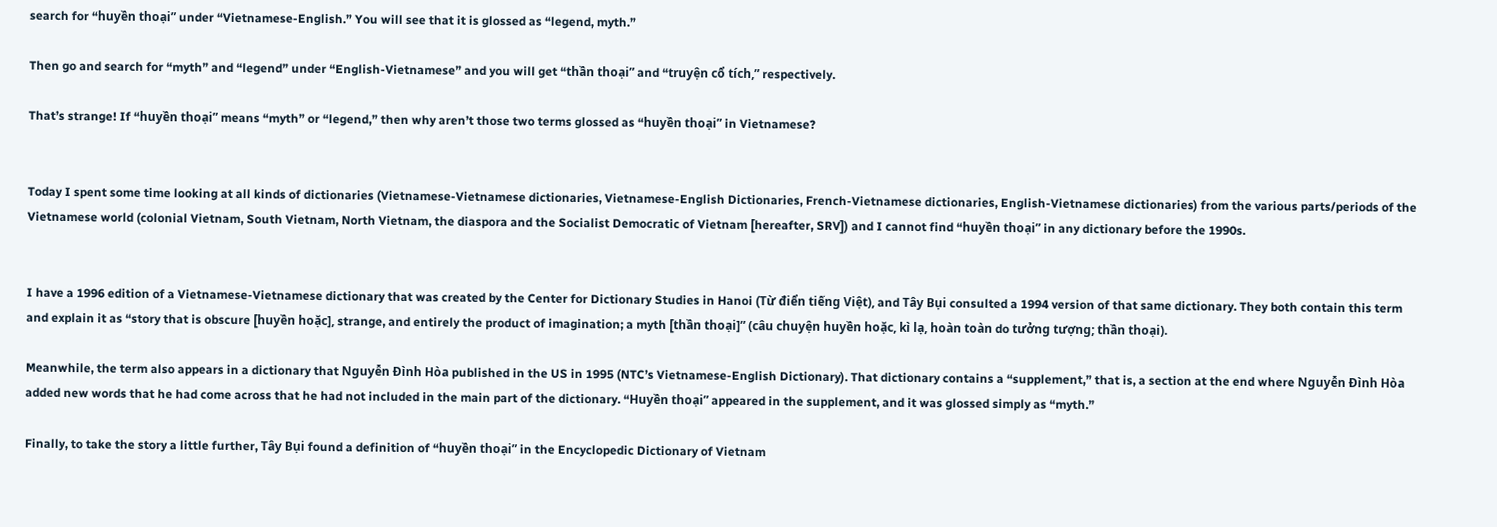search for “huyền thoại” under “Vietnamese-English.” You will see that it is glossed as “legend, myth.”

Then go and search for “myth” and “legend” under “English-Vietnamese” and you will get “thần thoại” and “truyện cổ tích,” respectively.

That’s strange! If “huyền thoại” means “myth” or “legend,” then why aren’t those two terms glossed as “huyền thoại” in Vietnamese?


Today I spent some time looking at all kinds of dictionaries (Vietnamese-Vietnamese dictionaries, Vietnamese-English Dictionaries, French-Vietnamese dictionaries, English-Vietnamese dictionaries) from the various parts/periods of the Vietnamese world (colonial Vietnam, South Vietnam, North Vietnam, the diaspora and the Socialist Democratic of Vietnam [hereafter, SRV]) and I cannot find “huyền thoại” in any dictionary before the 1990s.


I have a 1996 edition of a Vietnamese-Vietnamese dictionary that was created by the Center for Dictionary Studies in Hanoi (Từ điển tiếng Việt), and Tây Bụi consulted a 1994 version of that same dictionary. They both contain this term and explain it as “story that is obscure [huyền hoặc], strange, and entirely the product of imagination; a myth [thần thoại]” (câu chuyện huyền hoặc, kì lạ, hoàn toàn do tưởng tượng; thần thoại).

Meanwhile, the term also appears in a dictionary that Nguyễn Đình Hòa published in the US in 1995 (NTC’s Vietnamese-English Dictionary). That dictionary contains a “supplement,” that is, a section at the end where Nguyễn Đình Hòa added new words that he had come across that he had not included in the main part of the dictionary. “Huyền thoại” appeared in the supplement, and it was glossed simply as “myth.”

Finally, to take the story a little further, Tây Bụi found a definition of “huyền thoại” in the Encyclopedic Dictionary of Vietnam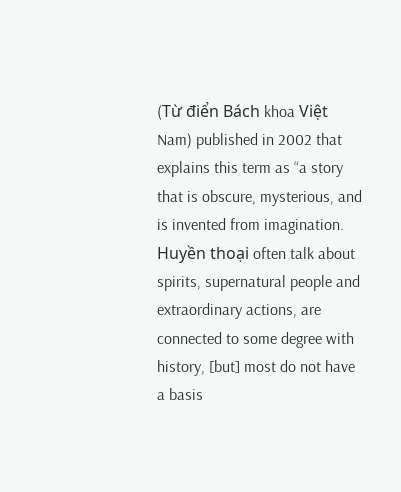(Từ điển Bách khoa Việt Nam) published in 2002 that explains this term as “a story that is obscure, mysterious, and is invented from imagination. Huyền thoại often talk about spirits, supernatural people and extraordinary actions, are connected to some degree with history, [but] most do not have a basis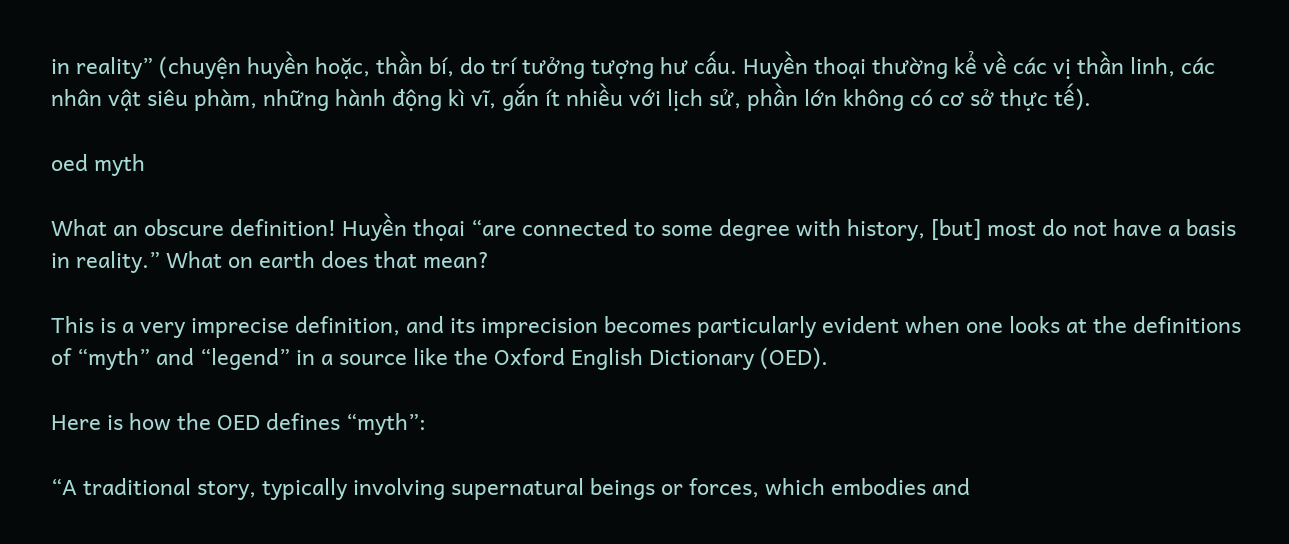in reality” (chuyện huyền hoặc, thần bí, do trí tưởng tượng hư cấu. Huyền thoại thường kể về các vị thần linh, các nhân vật siêu phàm, những hành động kì vĩ, gắn ít nhiều với lịch sử, phần lớn không có cơ sở thực tế).

oed myth

What an obscure definition! Huyền thọai “are connected to some degree with history, [but] most do not have a basis in reality.” What on earth does that mean?

This is a very imprecise definition, and its imprecision becomes particularly evident when one looks at the definitions of “myth” and “legend” in a source like the Oxford English Dictionary (OED).

Here is how the OED defines “myth”:

“A traditional story, typically involving supernatural beings or forces, which embodies and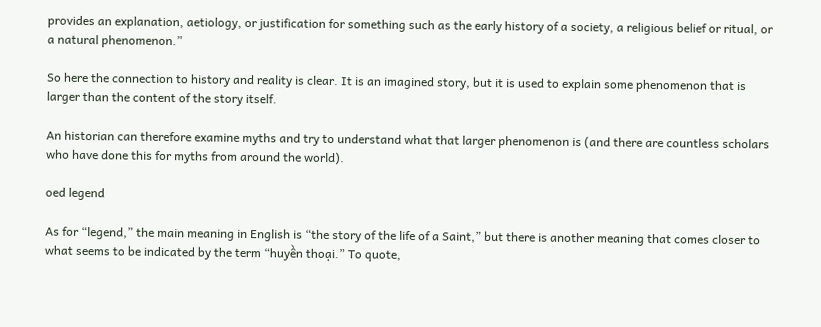provides an explanation, aetiology, or justification for something such as the early history of a society, a religious belief or ritual, or a natural phenomenon.”

So here the connection to history and reality is clear. It is an imagined story, but it is used to explain some phenomenon that is larger than the content of the story itself.

An historian can therefore examine myths and try to understand what that larger phenomenon is (and there are countless scholars who have done this for myths from around the world).

oed legend

As for “legend,” the main meaning in English is “the story of the life of a Saint,” but there is another meaning that comes closer to what seems to be indicated by the term “huyền thoại.” To quote,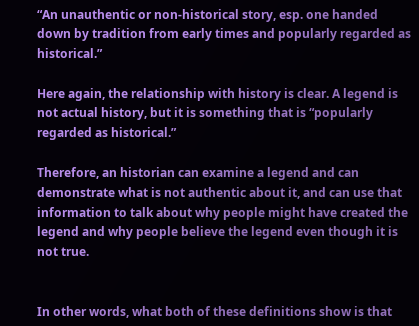“An unauthentic or non-historical story, esp. one handed down by tradition from early times and popularly regarded as historical.”

Here again, the relationship with history is clear. A legend is not actual history, but it is something that is “popularly regarded as historical.”

Therefore, an historian can examine a legend and can demonstrate what is not authentic about it, and can use that information to talk about why people might have created the legend and why people believe the legend even though it is not true.


In other words, what both of these definitions show is that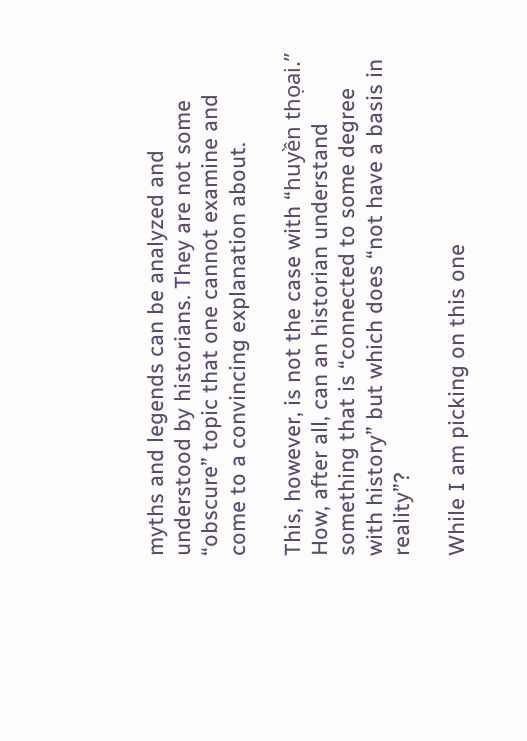myths and legends can be analyzed and understood by historians. They are not some “obscure” topic that one cannot examine and come to a convincing explanation about.

This, however, is not the case with “huyền thọai.” How, after all, can an historian understand something that is “connected to some degree with history” but which does “not have a basis in reality”?

While I am picking on this one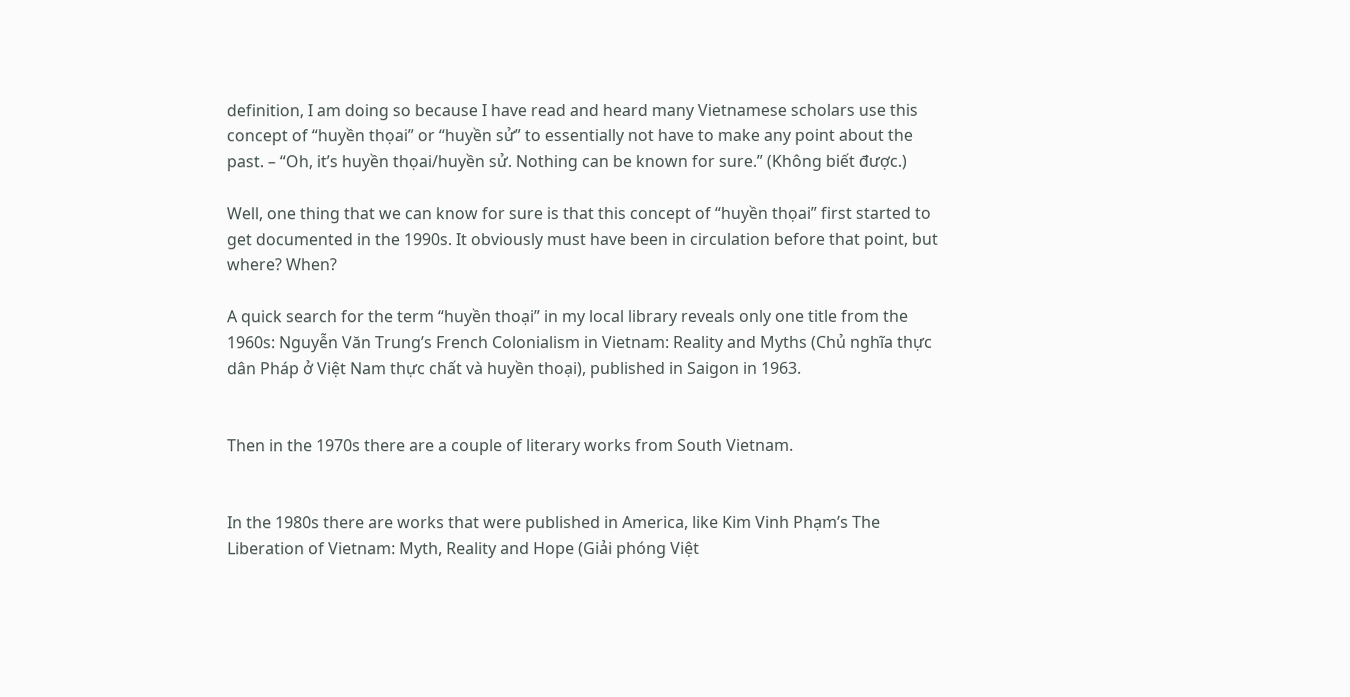definition, I am doing so because I have read and heard many Vietnamese scholars use this concept of “huyền thọai” or “huyền sử” to essentially not have to make any point about the past. – “Oh, it’s huyền thọai/huyền sử. Nothing can be known for sure.” (Không biết được.)

Well, one thing that we can know for sure is that this concept of “huyền thọai” first started to get documented in the 1990s. It obviously must have been in circulation before that point, but where? When?

A quick search for the term “huyền thoại” in my local library reveals only one title from the 1960s: Nguyễn Văn Trung’s French Colonialism in Vietnam: Reality and Myths (Chủ nghĩa thực dân Pháp ở Việt Nam thực chất và huyền thoại), published in Saigon in 1963.


Then in the 1970s there are a couple of literary works from South Vietnam.


In the 1980s there are works that were published in America, like Kim Vinh Phạm’s The Liberation of Vietnam: Myth, Reality and Hope (Giải phóng Việt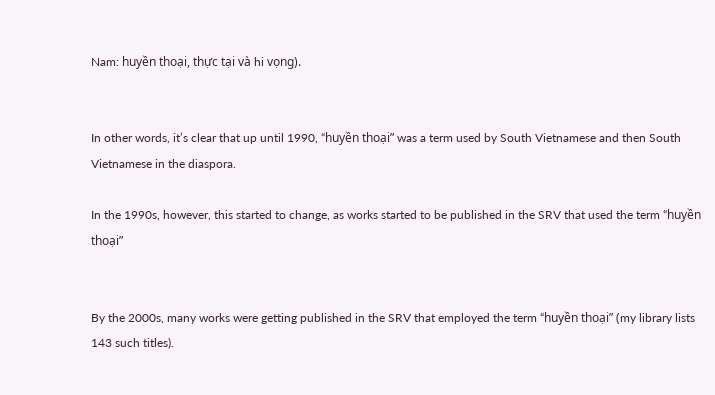Nam: huyền thoại, thực tại và hi vọng).


In other words, it’s clear that up until 1990, “huyền thoại” was a term used by South Vietnamese and then South Vietnamese in the diaspora.

In the 1990s, however, this started to change, as works started to be published in the SRV that used the term “huyền thoại”


By the 2000s, many works were getting published in the SRV that employed the term “huyền thoại” (my library lists 143 such titles).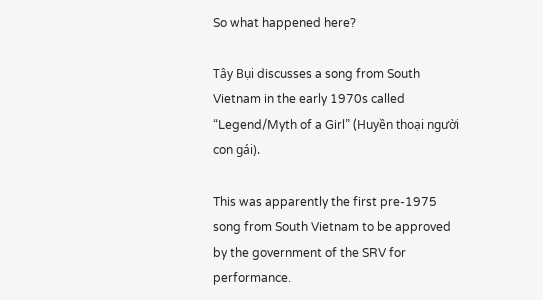So what happened here?

Tây Bụi discusses a song from South Vietnam in the early 1970s called “Legend/Myth of a Girl” (Huyền thoại người con gái).

This was apparently the first pre-1975 song from South Vietnam to be approved by the government of the SRV for performance.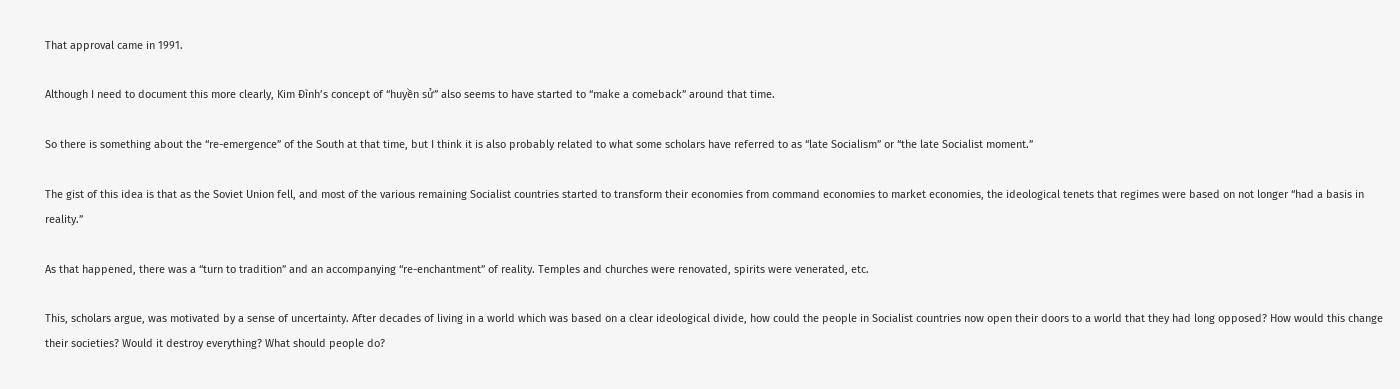That approval came in 1991.

Although I need to document this more clearly, Kim Đình’s concept of “huyền sử” also seems to have started to “make a comeback” around that time.

So there is something about the “re-emergence” of the South at that time, but I think it is also probably related to what some scholars have referred to as “late Socialism” or “the late Socialist moment.”

The gist of this idea is that as the Soviet Union fell, and most of the various remaining Socialist countries started to transform their economies from command economies to market economies, the ideological tenets that regimes were based on not longer “had a basis in reality.”

As that happened, there was a “turn to tradition” and an accompanying “re-enchantment” of reality. Temples and churches were renovated, spirits were venerated, etc.

This, scholars argue, was motivated by a sense of uncertainty. After decades of living in a world which was based on a clear ideological divide, how could the people in Socialist countries now open their doors to a world that they had long opposed? How would this change their societies? Would it destroy everything? What should people do?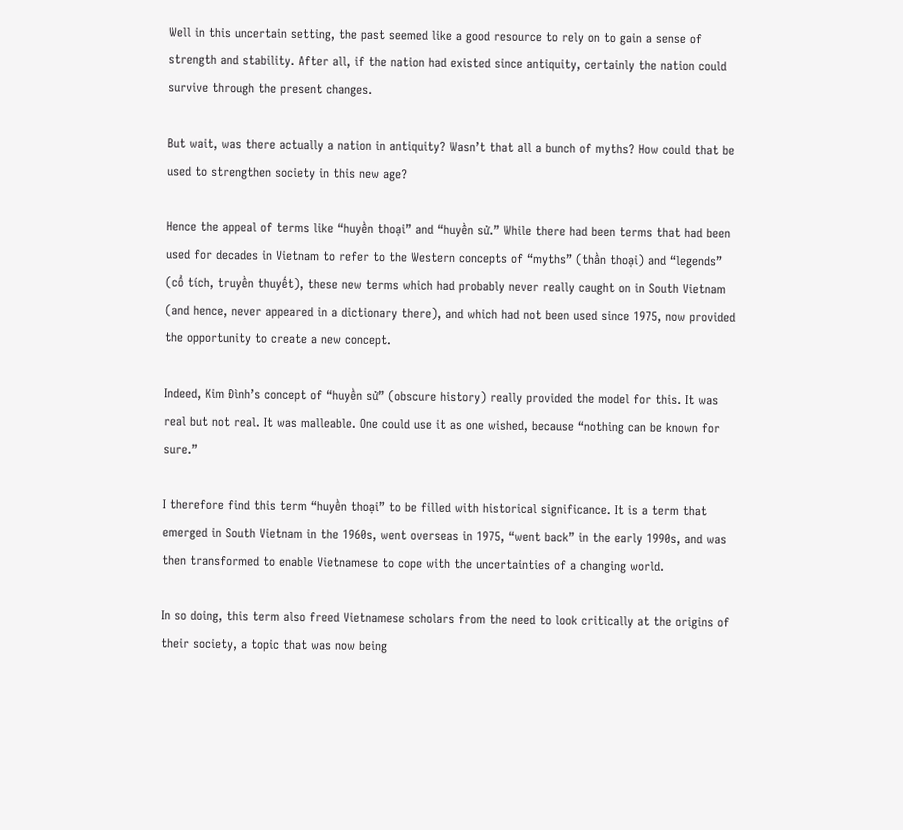Well in this uncertain setting, the past seemed like a good resource to rely on to gain a sense of strength and stability. After all, if the nation had existed since antiquity, certainly the nation could survive through the present changes.

But wait, was there actually a nation in antiquity? Wasn’t that all a bunch of myths? How could that be used to strengthen society in this new age?

Hence the appeal of terms like “huyền thoại” and “huyền sử.” While there had been terms that had been used for decades in Vietnam to refer to the Western concepts of “myths” (thần thoại) and “legends” (cổ tích, truyền thuyết), these new terms which had probably never really caught on in South Vietnam (and hence, never appeared in a dictionary there), and which had not been used since 1975, now provided the opportunity to create a new concept.

Indeed, Kim Đình’s concept of “huyền sử” (obscure history) really provided the model for this. It was real but not real. It was malleable. One could use it as one wished, because “nothing can be known for sure.”

I therefore find this term “huyền thoại” to be filled with historical significance. It is a term that emerged in South Vietnam in the 1960s, went overseas in 1975, “went back” in the early 1990s, and was then transformed to enable Vietnamese to cope with the uncertainties of a changing world.

In so doing, this term also freed Vietnamese scholars from the need to look critically at the origins of their society, a topic that was now being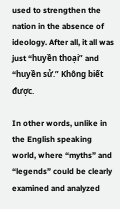used to strengthen the nation in the absence of ideology. After all, it all was just “huyền thoại” and “huyền sử.” Không biết được.

In other words, unlike in the English speaking world, where “myths” and “legends” could be clearly examined and analyzed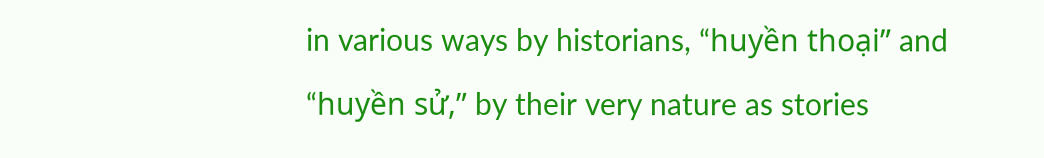in various ways by historians, “huyền thoại” and “huyền sử,” by their very nature as stories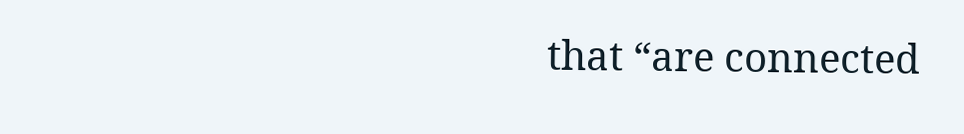that “are connected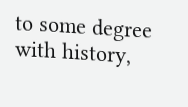to some degree with history,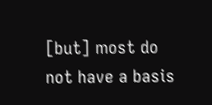[but] most do not have a basis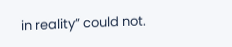in reality” could not.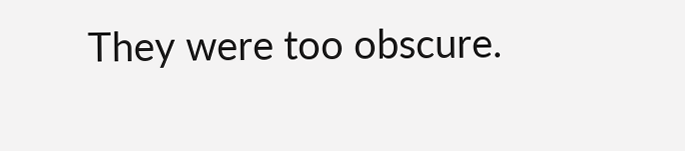They were too obscure.